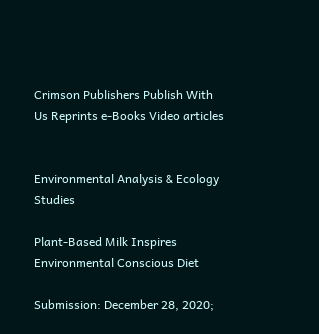Crimson Publishers Publish With Us Reprints e-Books Video articles


Environmental Analysis & Ecology Studies

Plant-Based Milk Inspires Environmental Conscious Diet

Submission: December 28, 2020;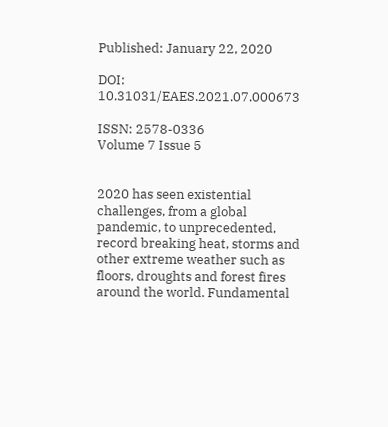Published: January 22, 2020

DOI: 10.31031/EAES.2021.07.000673

ISSN: 2578-0336
Volume 7 Issue 5


2020 has seen existential challenges, from a global pandemic, to unprecedented, record breaking heat, storms and other extreme weather such as floors, droughts and forest fires around the world. Fundamental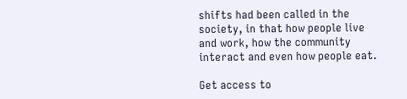shifts had been called in the society, in that how people live and work, how the community interact and even how people eat.

Get access to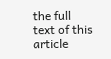the full text of this article